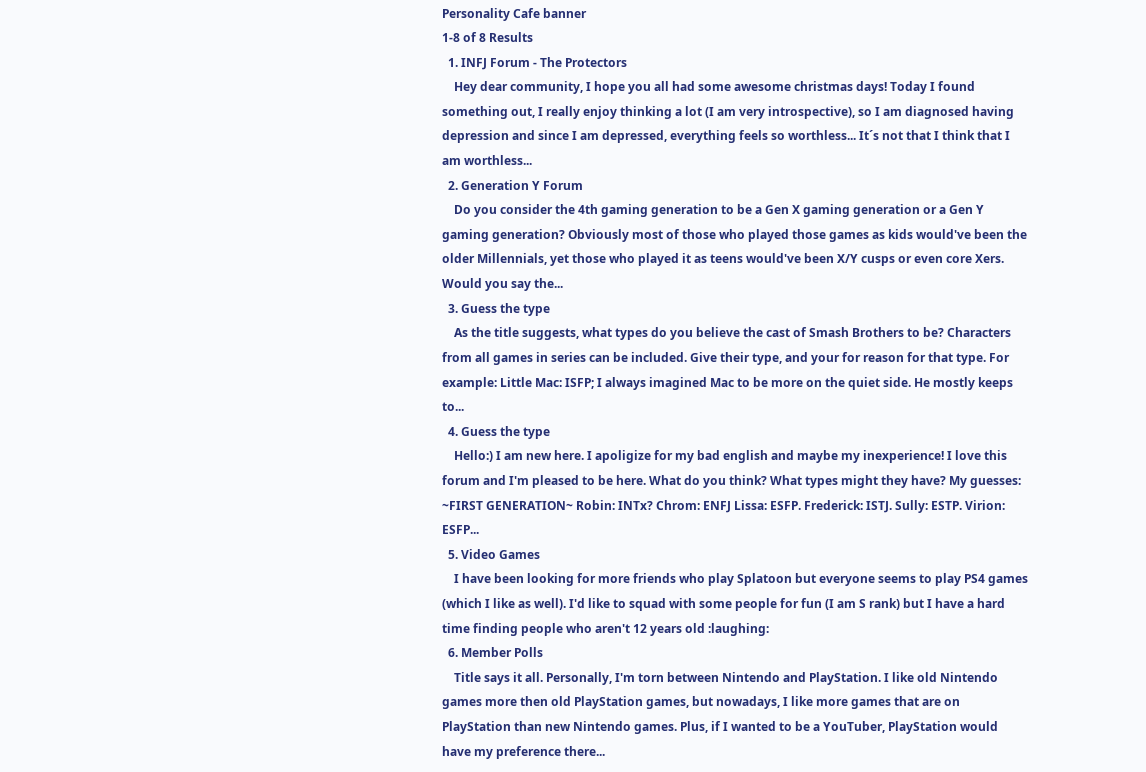Personality Cafe banner
1-8 of 8 Results
  1. INFJ Forum - The Protectors
    Hey dear community, I hope you all had some awesome christmas days! Today I found something out, I really enjoy thinking a lot (I am very introspective), so I am diagnosed having depression and since I am depressed, everything feels so worthless... It´s not that I think that I am worthless...
  2. Generation Y Forum
    Do you consider the 4th gaming generation to be a Gen X gaming generation or a Gen Y gaming generation? Obviously most of those who played those games as kids would've been the older Millennials, yet those who played it as teens would've been X/Y cusps or even core Xers. Would you say the...
  3. Guess the type
    As the title suggests, what types do you believe the cast of Smash Brothers to be? Characters from all games in series can be included. Give their type, and your for reason for that type. For example: Little Mac: ISFP; I always imagined Mac to be more on the quiet side. He mostly keeps to...
  4. Guess the type
    Hello:) I am new here. I apoligize for my bad english and maybe my inexperience! I love this forum and I'm pleased to be here. What do you think? What types might they have? My guesses: ~FIRST GENERATION~ Robin: INTx? Chrom: ENFJ Lissa: ESFP. Frederick: ISTJ. Sully: ESTP. Virion: ESFP...
  5. Video Games
    I have been looking for more friends who play Splatoon but everyone seems to play PS4 games (which I like as well). I'd like to squad with some people for fun (I am S rank) but I have a hard time finding people who aren't 12 years old :laughing:
  6. Member Polls
    Title says it all. Personally, I'm torn between Nintendo and PlayStation. I like old Nintendo games more then old PlayStation games, but nowadays, I like more games that are on PlayStation than new Nintendo games. Plus, if I wanted to be a YouTuber, PlayStation would have my preference there...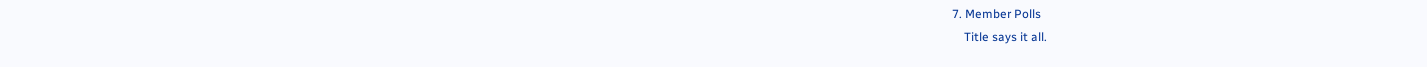7. Member Polls
    Title says it all.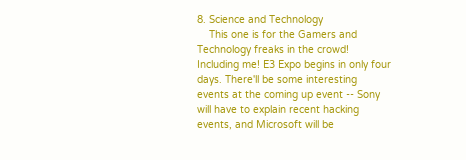8. Science and Technology
    This one is for the Gamers and Technology freaks in the crowd! Including me! E3 Expo begins in only four days. There'll be some interesting events at the coming up event -- Sony will have to explain recent hacking events, and Microsoft will be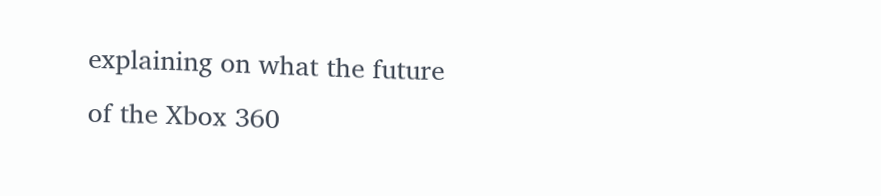explaining on what the future of the Xbox 360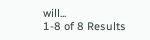will...
1-8 of 8 Results